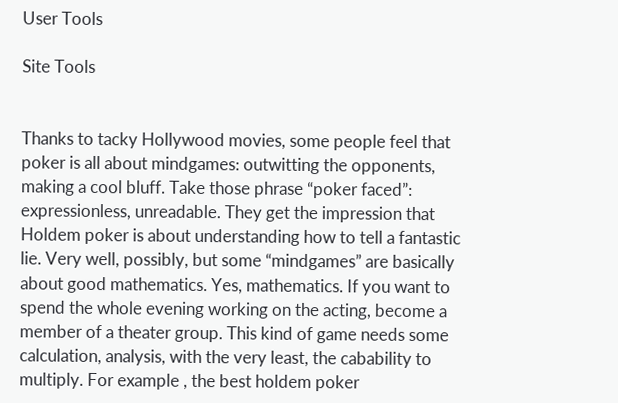User Tools

Site Tools


Thanks to tacky Hollywood movies, some people feel that poker is all about mindgames: outwitting the opponents, making a cool bluff. Take those phrase “poker faced”: expressionless, unreadable. They get the impression that Holdem poker is about understanding how to tell a fantastic lie. Very well, possibly, but some “mindgames” are basically about good mathematics. Yes, mathematics. If you want to spend the whole evening working on the acting, become a member of a theater group. This kind of game needs some calculation, analysis, with the very least, the cabability to multiply. For example , the best holdem poker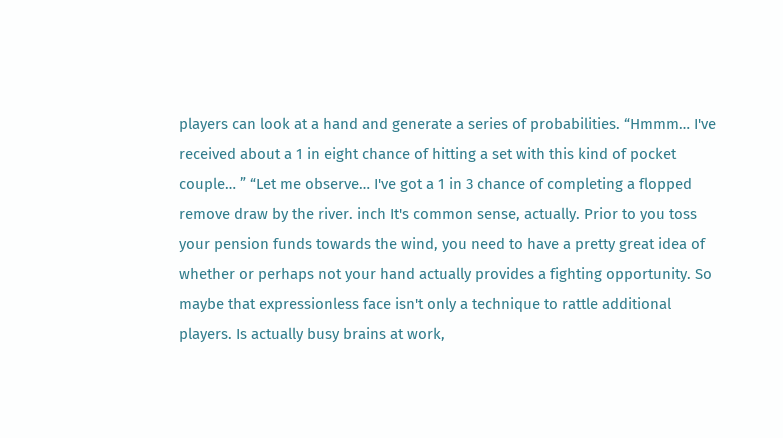players can look at a hand and generate a series of probabilities. “Hmmm… I've received about a 1 in eight chance of hitting a set with this kind of pocket couple… ” “Let me observe… I've got a 1 in 3 chance of completing a flopped remove draw by the river. inch It's common sense, actually. Prior to you toss your pension funds towards the wind, you need to have a pretty great idea of whether or perhaps not your hand actually provides a fighting opportunity. So maybe that expressionless face isn't only a technique to rattle additional players. Is actually busy brains at work,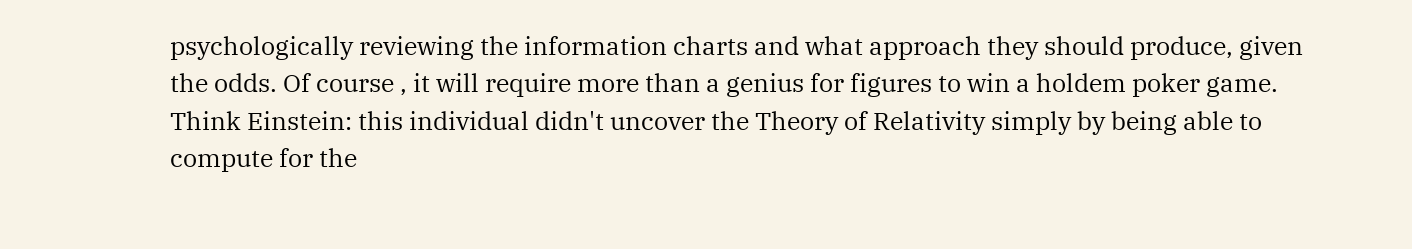psychologically reviewing the information charts and what approach they should produce, given the odds. Of course , it will require more than a genius for figures to win a holdem poker game. Think Einstein: this individual didn't uncover the Theory of Relativity simply by being able to compute for the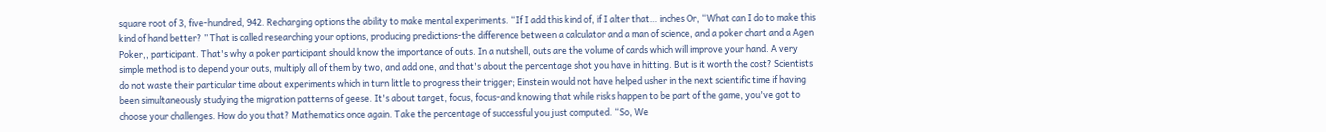square root of 3, five-hundred, 942. Recharging options the ability to make mental experiments. “If I add this kind of, if I alter that… inches Or, “What can I do to make this kind of hand better? ” That is called researching your options, producing predictions-the difference between a calculator and a man of science, and a poker chart and a Agen Poker,, participant. That's why a poker participant should know the importance of outs. In a nutshell, outs are the volume of cards which will improve your hand. A very simple method is to depend your outs, multiply all of them by two, and add one, and that's about the percentage shot you have in hitting. But is it worth the cost? Scientists do not waste their particular time about experiments which in turn little to progress their trigger; Einstein would not have helped usher in the next scientific time if having been simultaneously studying the migration patterns of geese. It's about target, focus, focus-and knowing that while risks happen to be part of the game, you've got to choose your challenges. How do you that? Mathematics once again. Take the percentage of successful you just computed. “So, We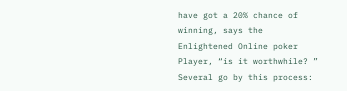have got a 20% chance of winning, says the Enlightened Online poker Player, “is it worthwhile? ” Several go by this process: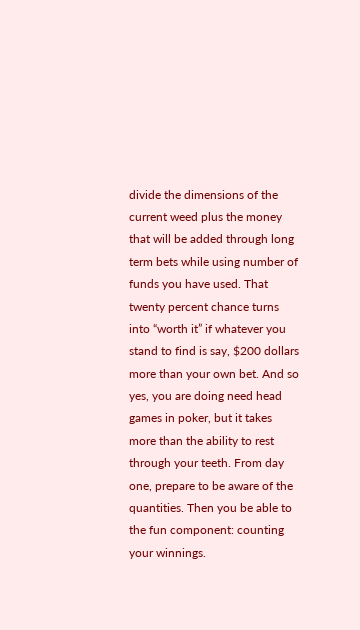divide the dimensions of the current weed plus the money that will be added through long term bets while using number of funds you have used. That twenty percent chance turns into “worth it” if whatever you stand to find is say, $200 dollars more than your own bet. And so yes, you are doing need head games in poker, but it takes more than the ability to rest through your teeth. From day one, prepare to be aware of the quantities. Then you be able to the fun component: counting your winnings.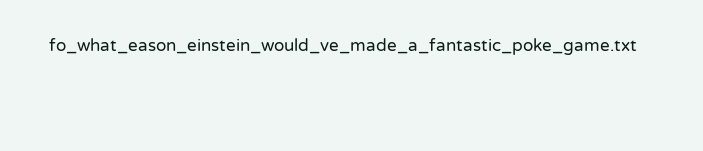fo_what_eason_einstein_would_ve_made_a_fantastic_poke_game.txt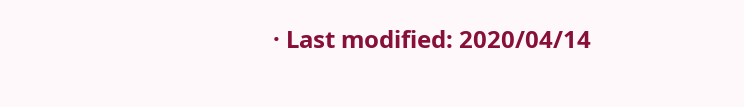· Last modified: 2020/04/14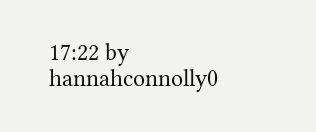17:22 by hannahconnolly0